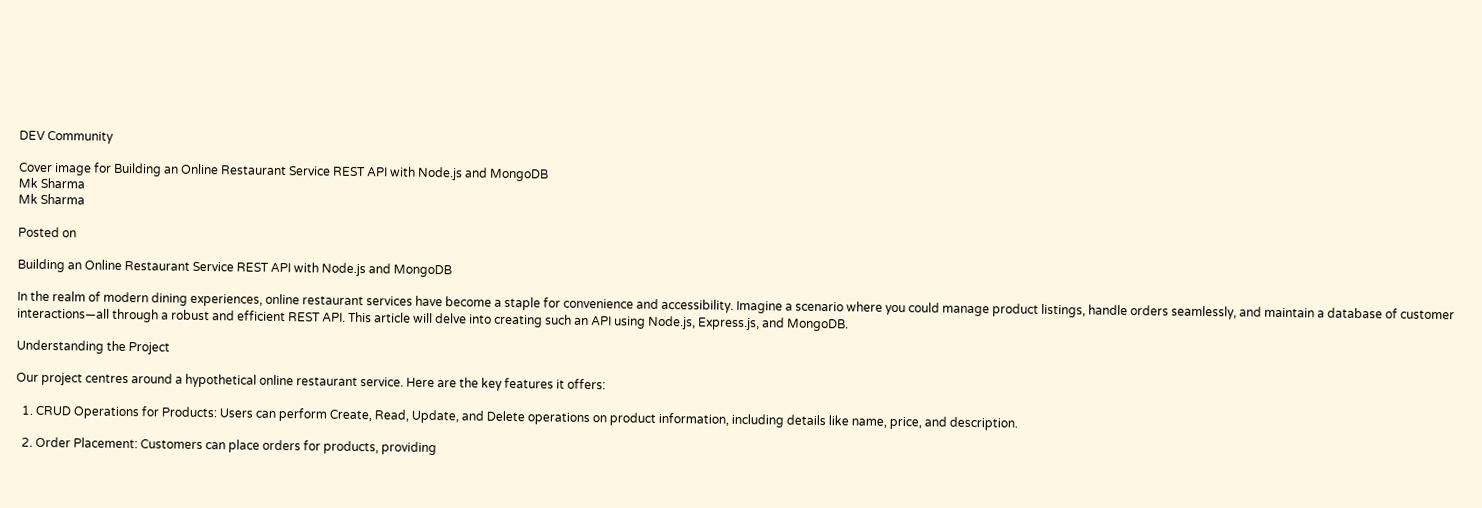DEV Community

Cover image for Building an Online Restaurant Service REST API with Node.js and MongoDB
Mk Sharma
Mk Sharma

Posted on

Building an Online Restaurant Service REST API with Node.js and MongoDB

In the realm of modern dining experiences, online restaurant services have become a staple for convenience and accessibility. Imagine a scenario where you could manage product listings, handle orders seamlessly, and maintain a database of customer interactions—all through a robust and efficient REST API. This article will delve into creating such an API using Node.js, Express.js, and MongoDB.

Understanding the Project

Our project centres around a hypothetical online restaurant service. Here are the key features it offers:

  1. CRUD Operations for Products: Users can perform Create, Read, Update, and Delete operations on product information, including details like name, price, and description.

  2. Order Placement: Customers can place orders for products, providing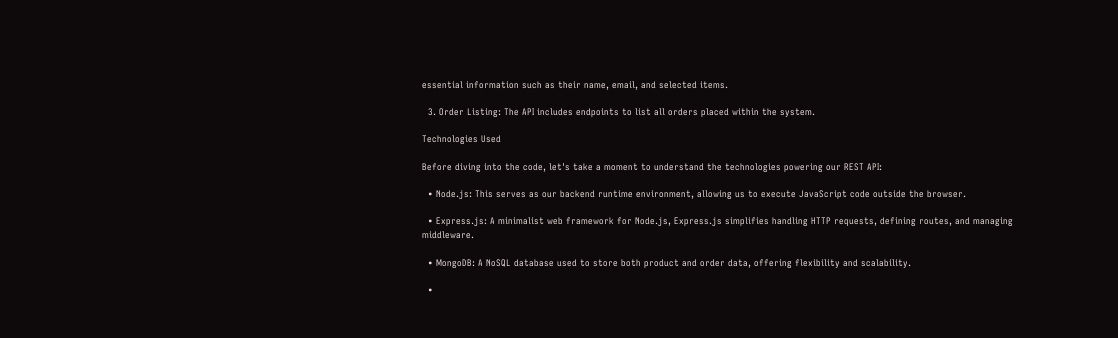essential information such as their name, email, and selected items.

  3. Order Listing: The API includes endpoints to list all orders placed within the system.

Technologies Used

Before diving into the code, let's take a moment to understand the technologies powering our REST API:

  • Node.js: This serves as our backend runtime environment, allowing us to execute JavaScript code outside the browser.

  • Express.js: A minimalist web framework for Node.js, Express.js simplifies handling HTTP requests, defining routes, and managing middleware.

  • MongoDB: A NoSQL database used to store both product and order data, offering flexibility and scalability.

  •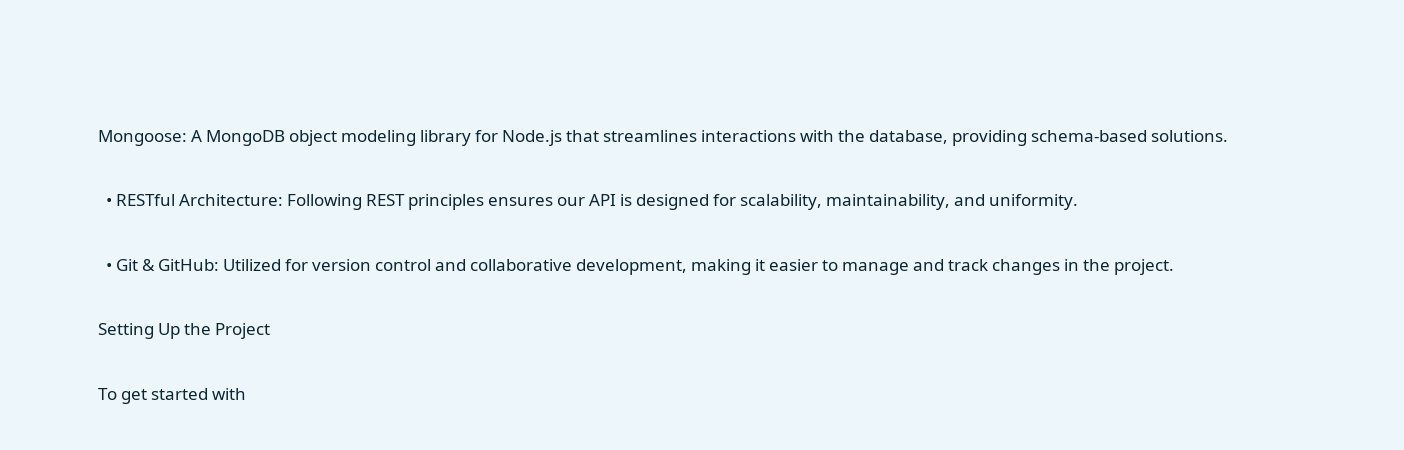Mongoose: A MongoDB object modeling library for Node.js that streamlines interactions with the database, providing schema-based solutions.

  • RESTful Architecture: Following REST principles ensures our API is designed for scalability, maintainability, and uniformity.

  • Git & GitHub: Utilized for version control and collaborative development, making it easier to manage and track changes in the project.

Setting Up the Project

To get started with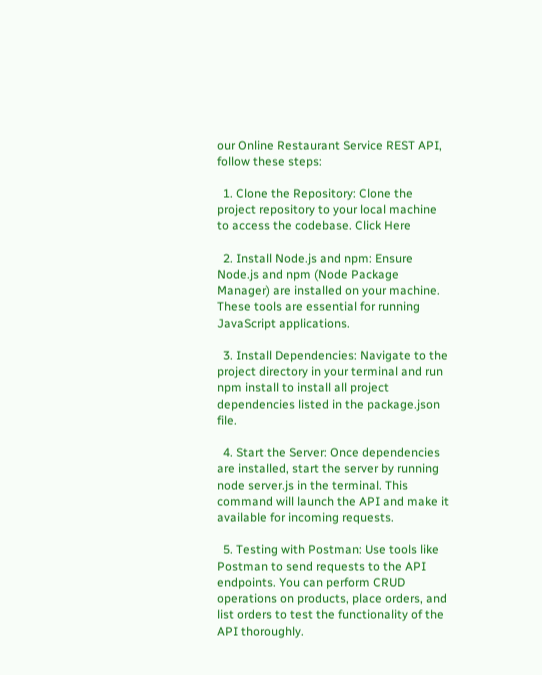our Online Restaurant Service REST API, follow these steps:

  1. Clone the Repository: Clone the project repository to your local machine to access the codebase. Click Here

  2. Install Node.js and npm: Ensure Node.js and npm (Node Package Manager) are installed on your machine. These tools are essential for running JavaScript applications.

  3. Install Dependencies: Navigate to the project directory in your terminal and run npm install to install all project dependencies listed in the package.json file.

  4. Start the Server: Once dependencies are installed, start the server by running node server.js in the terminal. This command will launch the API and make it available for incoming requests.

  5. Testing with Postman: Use tools like Postman to send requests to the API endpoints. You can perform CRUD operations on products, place orders, and list orders to test the functionality of the API thoroughly.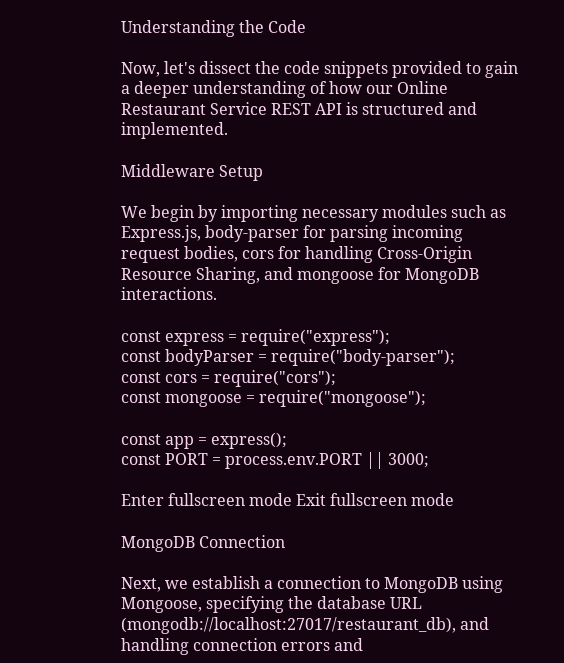Understanding the Code

Now, let's dissect the code snippets provided to gain a deeper understanding of how our Online Restaurant Service REST API is structured and implemented.

Middleware Setup

We begin by importing necessary modules such as Express.js, body-parser for parsing incoming request bodies, cors for handling Cross-Origin Resource Sharing, and mongoose for MongoDB interactions.

const express = require("express");
const bodyParser = require("body-parser");
const cors = require("cors");
const mongoose = require("mongoose");

const app = express();
const PORT = process.env.PORT || 3000;

Enter fullscreen mode Exit fullscreen mode

MongoDB Connection

Next, we establish a connection to MongoDB using Mongoose, specifying the database URL (mongodb://localhost:27017/restaurant_db), and handling connection errors and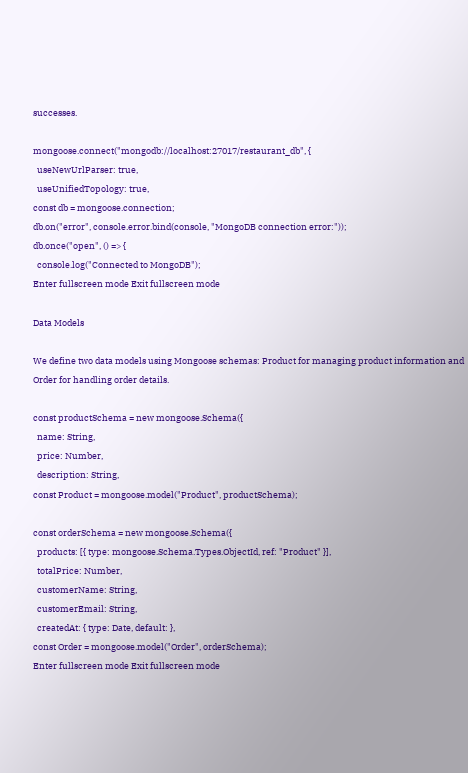successes.

mongoose.connect("mongodb://localhost:27017/restaurant_db", {
  useNewUrlParser: true,
  useUnifiedTopology: true,
const db = mongoose.connection;
db.on("error", console.error.bind(console, "MongoDB connection error:"));
db.once("open", () => {
  console.log("Connected to MongoDB");
Enter fullscreen mode Exit fullscreen mode

Data Models

We define two data models using Mongoose schemas: Product for managing product information and Order for handling order details.

const productSchema = new mongoose.Schema({
  name: String,
  price: Number,
  description: String,
const Product = mongoose.model("Product", productSchema);

const orderSchema = new mongoose.Schema({
  products: [{ type: mongoose.Schema.Types.ObjectId, ref: "Product" }],
  totalPrice: Number,
  customerName: String,
  customerEmail: String,
  createdAt: { type: Date, default: },
const Order = mongoose.model("Order", orderSchema);
Enter fullscreen mode Exit fullscreen mode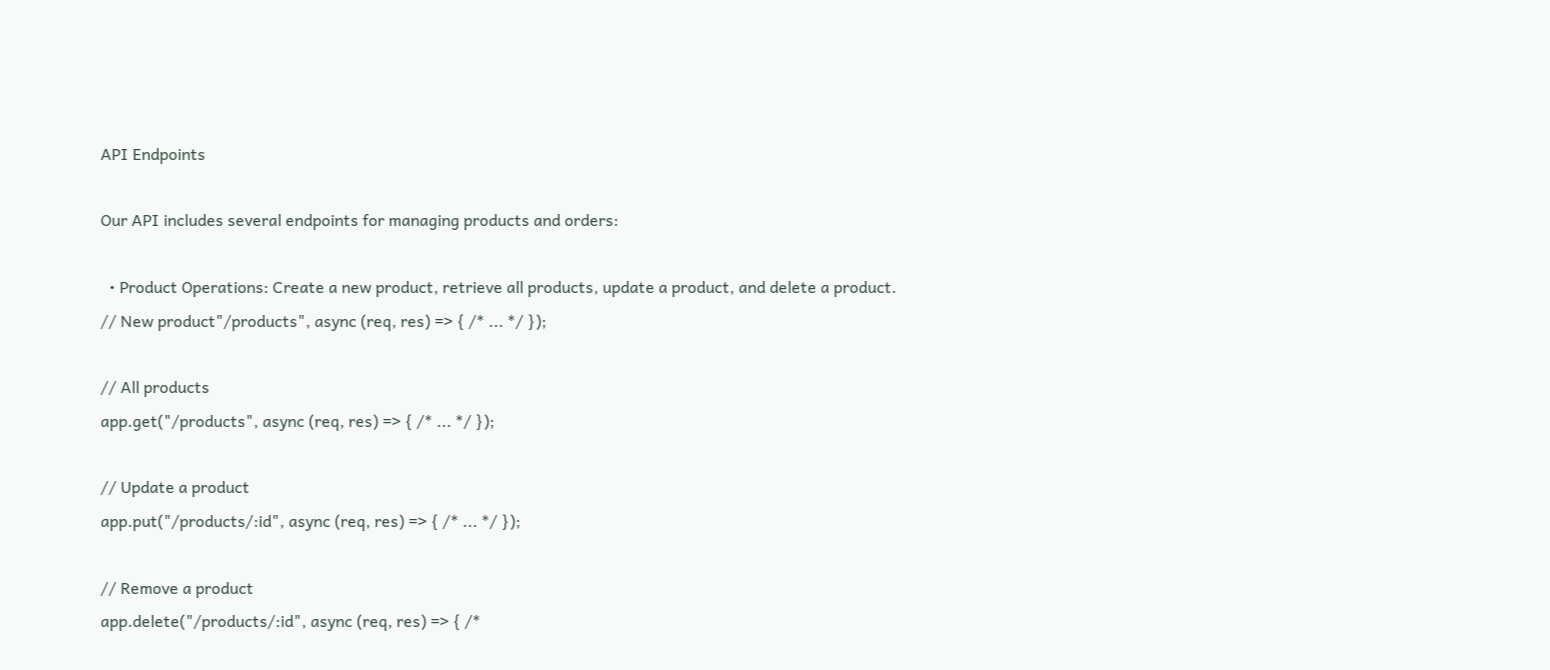API Endpoints

Our API includes several endpoints for managing products and orders:

  • Product Operations: Create a new product, retrieve all products, update a product, and delete a product.
// New product"/products", async (req, res) => { /* ... */ });

// All products
app.get("/products", async (req, res) => { /* ... */ });

// Update a product
app.put("/products/:id", async (req, res) => { /* ... */ });

// Remove a product
app.delete("/products/:id", async (req, res) => { /*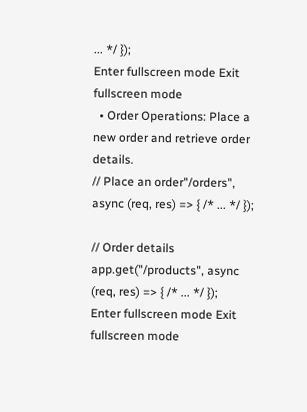... */ });
Enter fullscreen mode Exit fullscreen mode
  • Order Operations: Place a new order and retrieve order details.
// Place an order"/orders", async (req, res) => { /* ... */ });

// Order details
app.get("/products", async (req, res) => { /* ... */ });
Enter fullscreen mode Exit fullscreen mode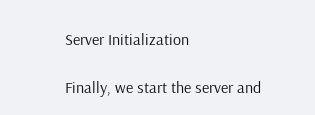Server Initialization

Finally, we start the server and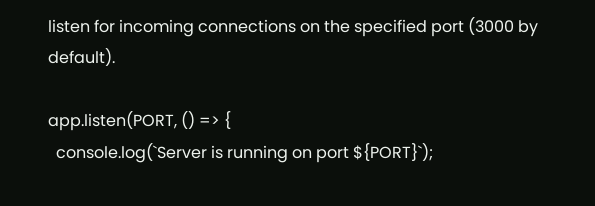listen for incoming connections on the specified port (3000 by default).

app.listen(PORT, () => {
  console.log(`Server is running on port ${PORT}`);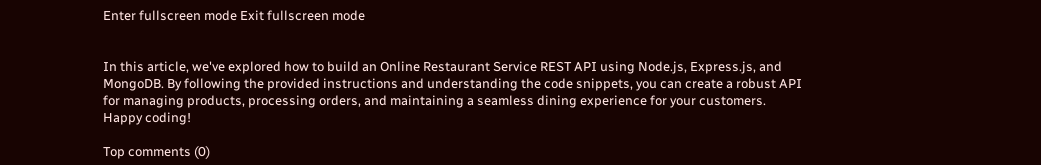Enter fullscreen mode Exit fullscreen mode


In this article, we've explored how to build an Online Restaurant Service REST API using Node.js, Express.js, and MongoDB. By following the provided instructions and understanding the code snippets, you can create a robust API for managing products, processing orders, and maintaining a seamless dining experience for your customers. Happy coding!

Top comments (0)